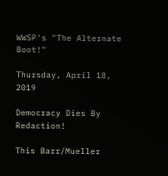WWSP's "The Alternate Boot!"

Thursday, April 18, 2019

Democracy Dies By Redaction!

This Barr/Mueller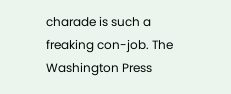charade is such a freaking con-job. The Washington Press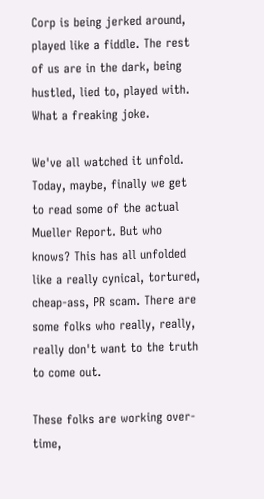Corp is being jerked around, played like a fiddle. The rest of us are in the dark, being hustled, lied to, played with. What a freaking joke.

We've all watched it unfold. Today, maybe, finally we get to read some of the actual Mueller Report. But who knows? This has all unfolded like a really cynical, tortured, cheap-ass, PR scam. There are some folks who really, really, really don't want to the truth to come out.

These folks are working over-time,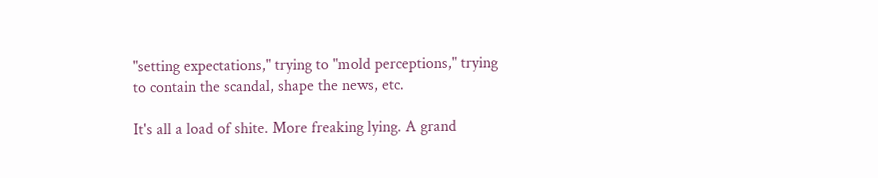"setting expectations," trying to "mold perceptions," trying to contain the scandal, shape the news, etc.

It's all a load of shite. More freaking lying. A grand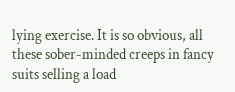lying exercise. It is so obvious, all these sober-minded creeps in fancy suits selling a load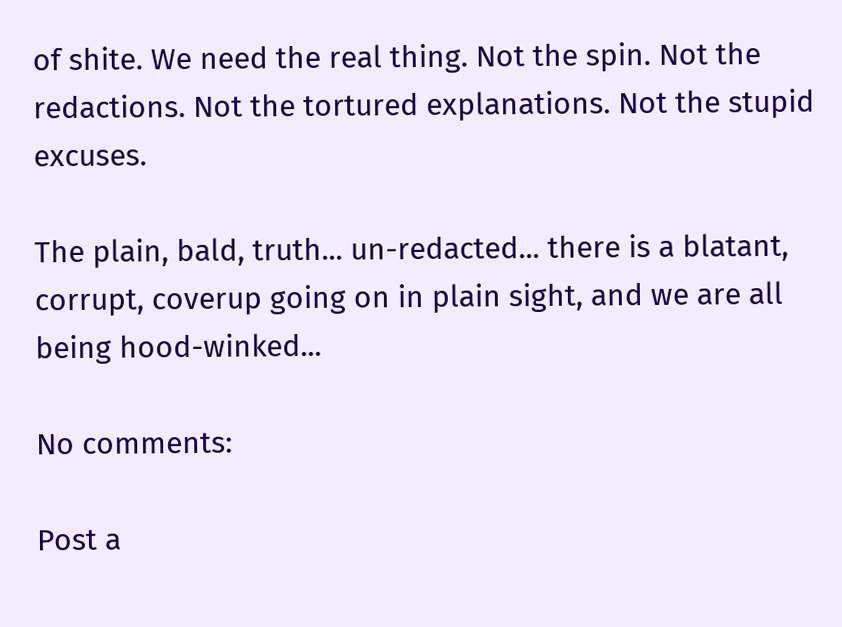of shite. We need the real thing. Not the spin. Not the redactions. Not the tortured explanations. Not the stupid excuses.

The plain, bald, truth... un-redacted... there is a blatant, corrupt, coverup going on in plain sight, and we are all being hood-winked...

No comments:

Post a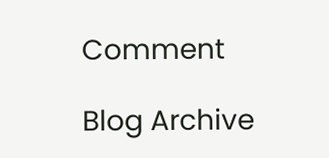Comment

Blog Archive